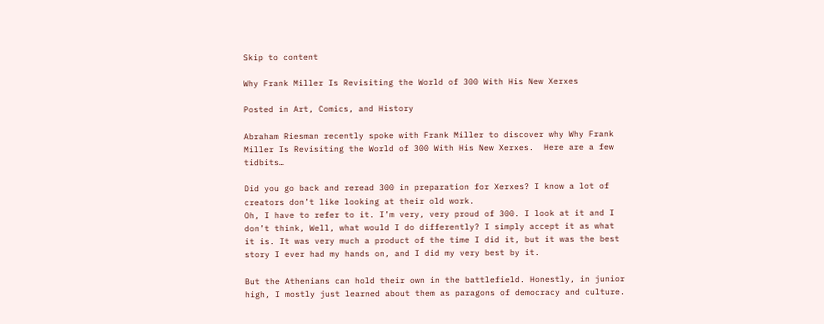Skip to content

Why Frank Miller Is Revisiting the World of 300 With His New Xerxes

Posted in Art, Comics, and History

Abraham Riesman recently spoke with Frank Miller to discover why Why Frank Miller Is Revisiting the World of 300 With His New Xerxes.  Here are a few tidbits…

Did you go back and reread 300 in preparation for Xerxes? I know a lot of creators don’t like looking at their old work.
Oh, I have to refer to it. I’m very, very proud of 300. I look at it and I don’t think, Well, what would I do differently? I simply accept it as what it is. It was very much a product of the time I did it, but it was the best story I ever had my hands on, and I did my very best by it.

But the Athenians can hold their own in the battlefield. Honestly, in junior high, I mostly just learned about them as paragons of democracy and culture.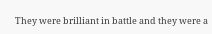They were brilliant in battle and they were a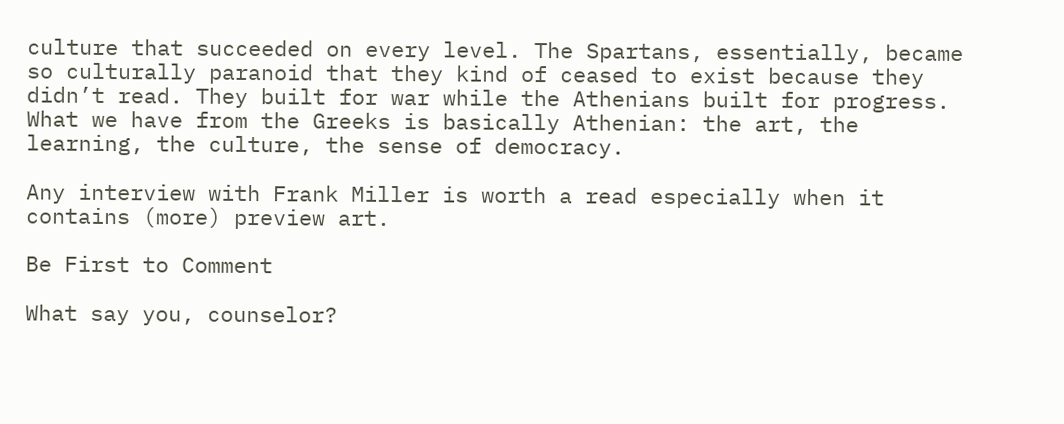culture that succeeded on every level. The Spartans, essentially, became so culturally paranoid that they kind of ceased to exist because they didn’t read. They built for war while the Athenians built for progress. What we have from the Greeks is basically Athenian: the art, the learning, the culture, the sense of democracy.

Any interview with Frank Miller is worth a read especially when it contains (more) preview art.

Be First to Comment

What say you, counselor?